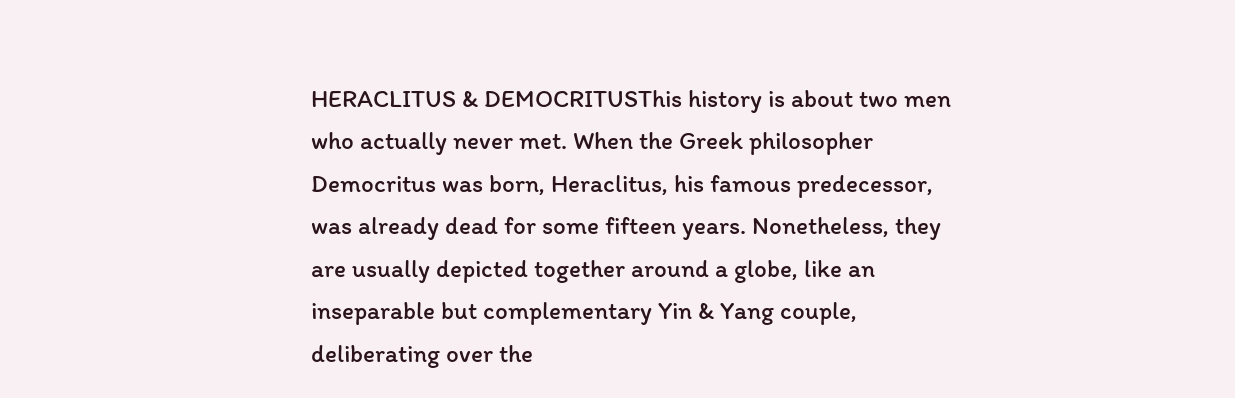HERACLITUS & DEMOCRITUSThis history is about two men who actually never met. When the Greek philosopher Democritus was born, Heraclitus, his famous predecessor, was already dead for some fifteen years. Nonetheless, they are usually depicted together around a globe, like an inseparable but complementary Yin & Yang couple, deliberating over the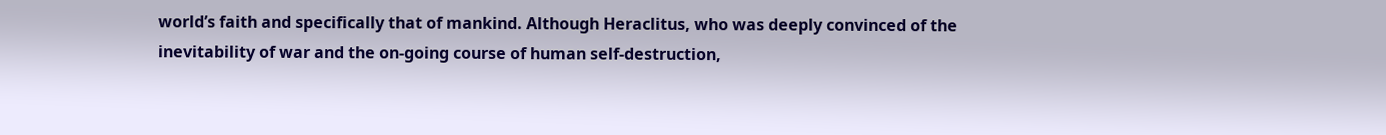world’s faith and specifically that of mankind. Although Heraclitus, who was deeply convinced of the inevitability of war and the on-going course of human self-destruction,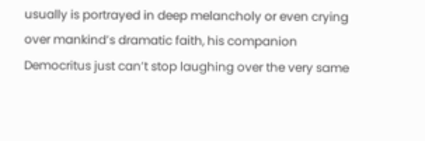usually is portrayed in deep melancholy or even crying over mankind’s dramatic faith, his companion Democritus just can’t stop laughing over the very same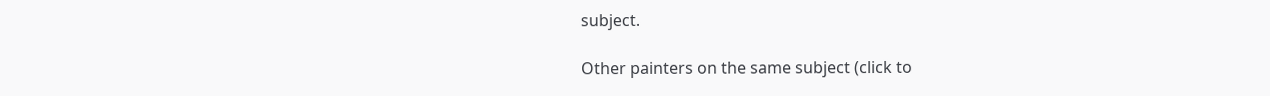subject.

Other painters on the same subject (click to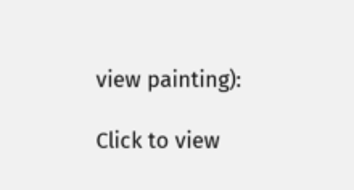view painting):

Click to view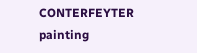CONTERFEYTER painting